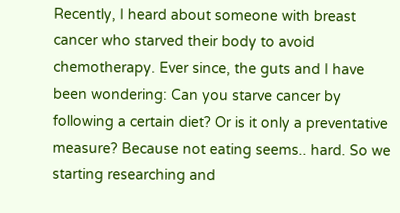Recently, I heard about someone with breast cancer who starved their body to avoid chemotherapy. Ever since, the guts and I have been wondering: Can you starve cancer by following a certain diet? Or is it only a preventative measure? Because not eating seems.. hard. So we starting researching and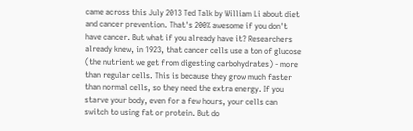came across this July 2013 Ted Talk by William Li about diet and cancer prevention. That's 200% awesome if you don't have cancer. But what if you already have it? Researchers already knew, in 1923, that cancer cells use a ton of glucose (the nutrient we get from digesting carbohydrates) - more than regular cells. This is because they grow much faster than normal cells, so they need the extra energy. If you starve your body, even for a few hours, your cells can switch to using fat or protein. But do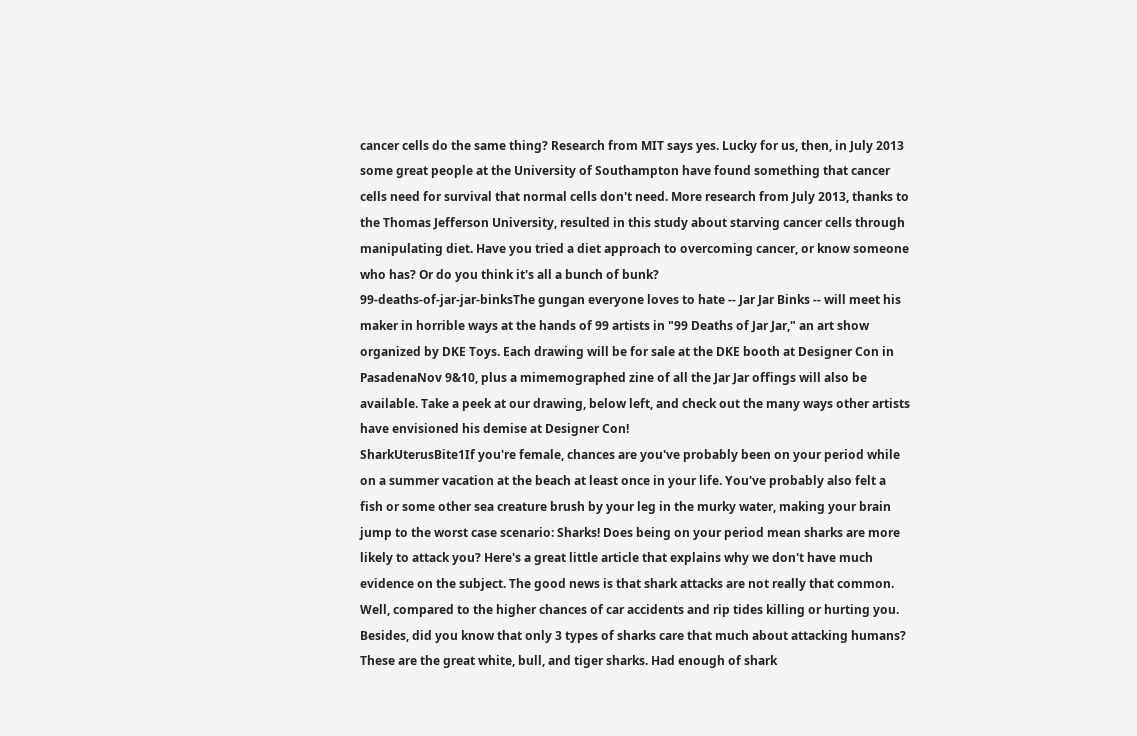cancer cells do the same thing? Research from MIT says yes. Lucky for us, then, in July 2013 some great people at the University of Southampton have found something that cancer cells need for survival that normal cells don't need. More research from July 2013, thanks to the Thomas Jefferson University, resulted in this study about starving cancer cells through manipulating diet. Have you tried a diet approach to overcoming cancer, or know someone who has? Or do you think it's all a bunch of bunk?
99-deaths-of-jar-jar-binksThe gungan everyone loves to hate -- Jar Jar Binks -- will meet his maker in horrible ways at the hands of 99 artists in "99 Deaths of Jar Jar," an art show organized by DKE Toys. Each drawing will be for sale at the DKE booth at Designer Con in PasadenaNov 9&10, plus a mimemographed zine of all the Jar Jar offings will also be available. Take a peek at our drawing, below left, and check out the many ways other artists have envisioned his demise at Designer Con!
SharkUterusBite1If you're female, chances are you've probably been on your period while on a summer vacation at the beach at least once in your life. You've probably also felt a fish or some other sea creature brush by your leg in the murky water, making your brain jump to the worst case scenario: Sharks! Does being on your period mean sharks are more likely to attack you? Here's a great little article that explains why we don't have much evidence on the subject. The good news is that shark attacks are not really that common. Well, compared to the higher chances of car accidents and rip tides killing or hurting you. Besides, did you know that only 3 types of sharks care that much about attacking humans? These are the great white, bull, and tiger sharks. Had enough of shark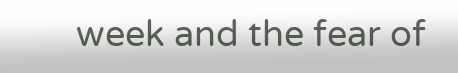week and the fear of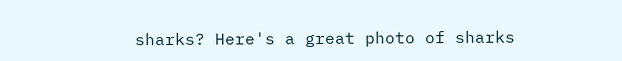sharks? Here's a great photo of sharks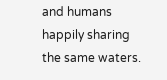and humans happily sharing the same waters.